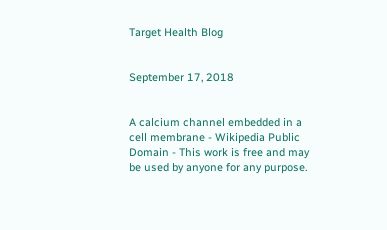Target Health Blog


September 17, 2018


A calcium channel embedded in a cell membrane - Wikipedia Public Domain - This work is free and may be used by anyone for any purpose.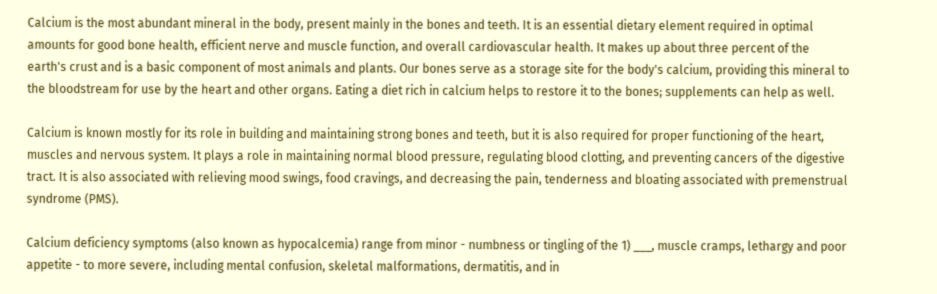Calcium is the most abundant mineral in the body, present mainly in the bones and teeth. It is an essential dietary element required in optimal amounts for good bone health, efficient nerve and muscle function, and overall cardiovascular health. It makes up about three percent of the earth's crust and is a basic component of most animals and plants. Our bones serve as a storage site for the body's calcium, providing this mineral to the bloodstream for use by the heart and other organs. Eating a diet rich in calcium helps to restore it to the bones; supplements can help as well.

Calcium is known mostly for its role in building and maintaining strong bones and teeth, but it is also required for proper functioning of the heart, muscles and nervous system. It plays a role in maintaining normal blood pressure, regulating blood clotting, and preventing cancers of the digestive tract. It is also associated with relieving mood swings, food cravings, and decreasing the pain, tenderness and bloating associated with premenstrual syndrome (PMS).

Calcium deficiency symptoms (also known as hypocalcemia) range from minor - numbness or tingling of the 1) ___, muscle cramps, lethargy and poor appetite - to more severe, including mental confusion, skeletal malformations, dermatitis, and in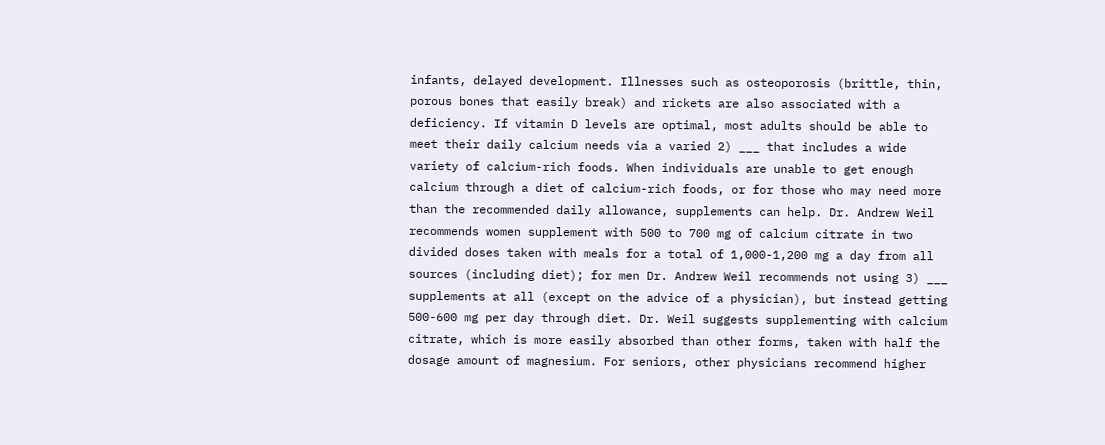infants, delayed development. Illnesses such as osteoporosis (brittle, thin, porous bones that easily break) and rickets are also associated with a deficiency. If vitamin D levels are optimal, most adults should be able to meet their daily calcium needs via a varied 2) ___ that includes a wide variety of calcium-rich foods. When individuals are unable to get enough calcium through a diet of calcium-rich foods, or for those who may need more than the recommended daily allowance, supplements can help. Dr. Andrew Weil recommends women supplement with 500 to 700 mg of calcium citrate in two divided doses taken with meals for a total of 1,000-1,200 mg a day from all sources (including diet); for men Dr. Andrew Weil recommends not using 3) ___ supplements at all (except on the advice of a physician), but instead getting 500-600 mg per day through diet. Dr. Weil suggests supplementing with calcium citrate, which is more easily absorbed than other forms, taken with half the dosage amount of magnesium. For seniors, other physicians recommend higher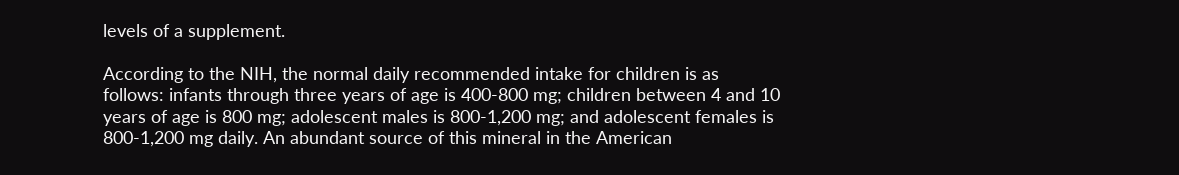levels of a supplement.

According to the NIH, the normal daily recommended intake for children is as follows: infants through three years of age is 400-800 mg; children between 4 and 10 years of age is 800 mg; adolescent males is 800-1,200 mg; and adolescent females is 800-1,200 mg daily. An abundant source of this mineral in the American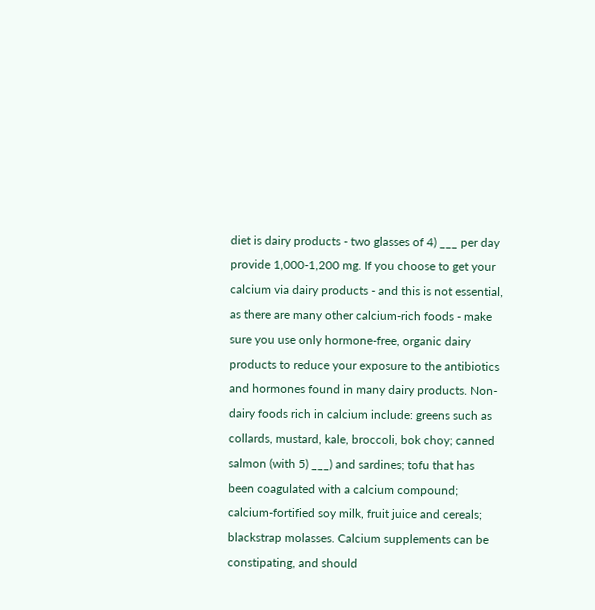diet is dairy products - two glasses of 4) ___ per day provide 1,000-1,200 mg. If you choose to get your calcium via dairy products - and this is not essential, as there are many other calcium-rich foods - make sure you use only hormone-free, organic dairy products to reduce your exposure to the antibiotics and hormones found in many dairy products. Non-dairy foods rich in calcium include: greens such as collards, mustard, kale, broccoli, bok choy; canned salmon (with 5) ___) and sardines; tofu that has been coagulated with a calcium compound; calcium-fortified soy milk, fruit juice and cereals; blackstrap molasses. Calcium supplements can be constipating, and should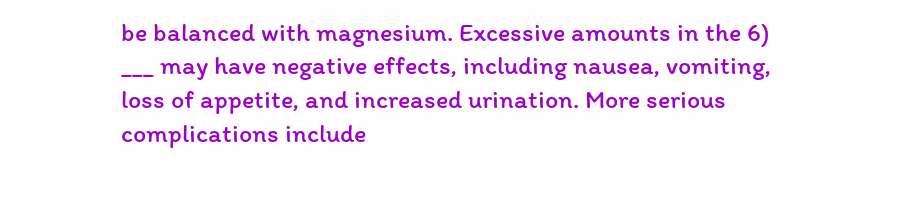be balanced with magnesium. Excessive amounts in the 6) ___ may have negative effects, including nausea, vomiting, loss of appetite, and increased urination. More serious complications include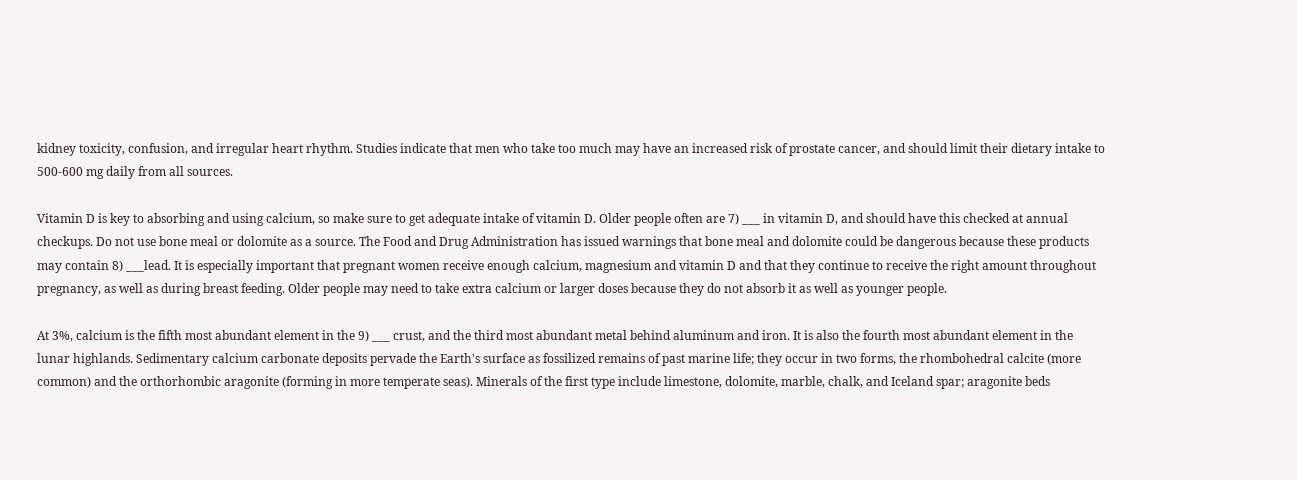kidney toxicity, confusion, and irregular heart rhythm. Studies indicate that men who take too much may have an increased risk of prostate cancer, and should limit their dietary intake to 500-600 mg daily from all sources.

Vitamin D is key to absorbing and using calcium, so make sure to get adequate intake of vitamin D. Older people often are 7) ___ in vitamin D, and should have this checked at annual checkups. Do not use bone meal or dolomite as a source. The Food and Drug Administration has issued warnings that bone meal and dolomite could be dangerous because these products may contain 8) ___lead. It is especially important that pregnant women receive enough calcium, magnesium and vitamin D and that they continue to receive the right amount throughout pregnancy, as well as during breast feeding. Older people may need to take extra calcium or larger doses because they do not absorb it as well as younger people.

At 3%, calcium is the fifth most abundant element in the 9) ___ crust, and the third most abundant metal behind aluminum and iron. It is also the fourth most abundant element in the lunar highlands. Sedimentary calcium carbonate deposits pervade the Earth's surface as fossilized remains of past marine life; they occur in two forms, the rhombohedral calcite (more common) and the orthorhombic aragonite (forming in more temperate seas). Minerals of the first type include limestone, dolomite, marble, chalk, and Iceland spar; aragonite beds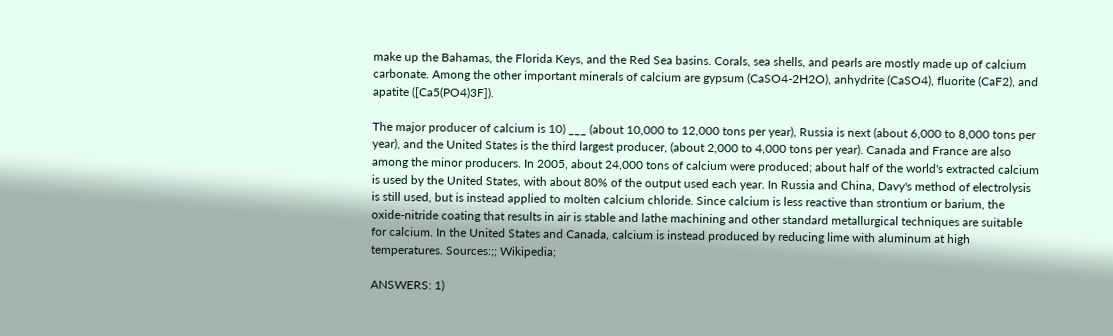make up the Bahamas, the Florida Keys, and the Red Sea basins. Corals, sea shells, and pearls are mostly made up of calcium carbonate. Among the other important minerals of calcium are gypsum (CaSO4-2H2O), anhydrite (CaSO4), fluorite (CaF2), and apatite ([Ca5(PO4)3F]).

The major producer of calcium is 10) ___ (about 10,000 to 12,000 tons per year), Russia is next (about 6,000 to 8,000 tons per year), and the United States is the third largest producer, (about 2,000 to 4,000 tons per year). Canada and France are also among the minor producers. In 2005, about 24,000 tons of calcium were produced; about half of the world's extracted calcium is used by the United States, with about 80% of the output used each year. In Russia and China, Davy's method of electrolysis is still used, but is instead applied to molten calcium chloride. Since calcium is less reactive than strontium or barium, the oxide-nitride coating that results in air is stable and lathe machining and other standard metallurgical techniques are suitable for calcium. In the United States and Canada, calcium is instead produced by reducing lime with aluminum at high temperatures. Sources:;; Wikipedia;

ANSWERS: 1)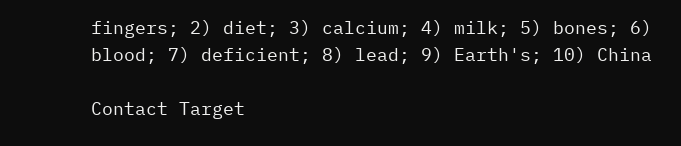fingers; 2) diet; 3) calcium; 4) milk; 5) bones; 6) blood; 7) deficient; 8) lead; 9) Earth's; 10) China

Contact Target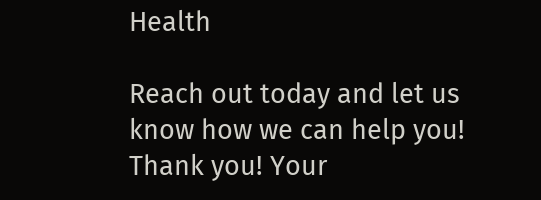Health

Reach out today and let us know how we can help you!
Thank you! Your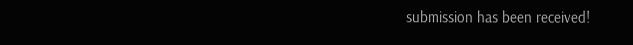submission has been received!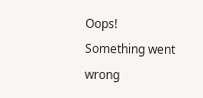Oops! Something went wrong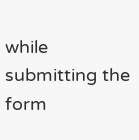while submitting the form